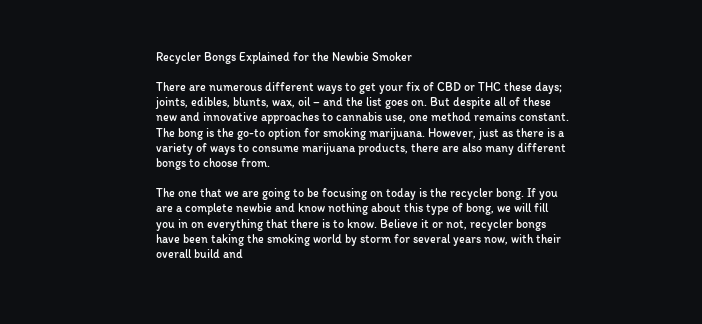Recycler Bongs Explained for the Newbie Smoker

There are numerous different ways to get your fix of CBD or THC these days; joints, edibles, blunts, wax, oil – and the list goes on. But despite all of these new and innovative approaches to cannabis use, one method remains constant. The bong is the go-to option for smoking marijuana. However, just as there is a variety of ways to consume marijuana products, there are also many different bongs to choose from.

The one that we are going to be focusing on today is the recycler bong. If you are a complete newbie and know nothing about this type of bong, we will fill you in on everything that there is to know. Believe it or not, recycler bongs have been taking the smoking world by storm for several years now, with their overall build and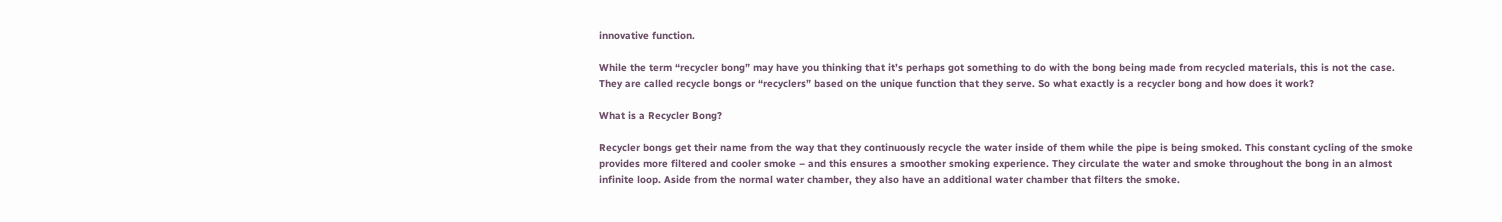innovative function.

While the term “recycler bong” may have you thinking that it’s perhaps got something to do with the bong being made from recycled materials, this is not the case. They are called recycle bongs or “recyclers” based on the unique function that they serve. So what exactly is a recycler bong and how does it work?

What is a Recycler Bong?

Recycler bongs get their name from the way that they continuously recycle the water inside of them while the pipe is being smoked. This constant cycling of the smoke provides more filtered and cooler smoke – and this ensures a smoother smoking experience. They circulate the water and smoke throughout the bong in an almost infinite loop. Aside from the normal water chamber, they also have an additional water chamber that filters the smoke.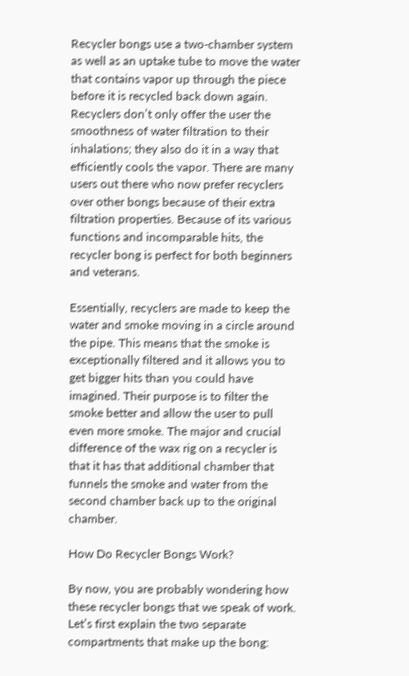Recycler bongs use a two-chamber system as well as an uptake tube to move the water that contains vapor up through the piece before it is recycled back down again. Recyclers don’t only offer the user the smoothness of water filtration to their inhalations; they also do it in a way that efficiently cools the vapor. There are many users out there who now prefer recyclers over other bongs because of their extra filtration properties. Because of its various functions and incomparable hits, the recycler bong is perfect for both beginners and veterans.

Essentially, recyclers are made to keep the water and smoke moving in a circle around the pipe. This means that the smoke is exceptionally filtered and it allows you to get bigger hits than you could have imagined. Their purpose is to filter the smoke better and allow the user to pull even more smoke. The major and crucial difference of the wax rig on a recycler is that it has that additional chamber that funnels the smoke and water from the second chamber back up to the original chamber.

How Do Recycler Bongs Work?

By now, you are probably wondering how these recycler bongs that we speak of work. Let’s first explain the two separate compartments that make up the bong: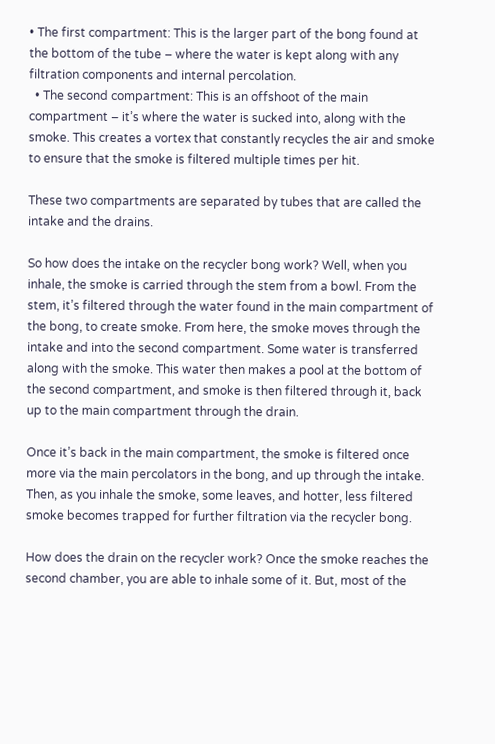• The first compartment: This is the larger part of the bong found at the bottom of the tube – where the water is kept along with any filtration components and internal percolation.
  • The second compartment: This is an offshoot of the main compartment – it’s where the water is sucked into, along with the smoke. This creates a vortex that constantly recycles the air and smoke to ensure that the smoke is filtered multiple times per hit.

These two compartments are separated by tubes that are called the intake and the drains.

So how does the intake on the recycler bong work? Well, when you inhale, the smoke is carried through the stem from a bowl. From the stem, it’s filtered through the water found in the main compartment of the bong, to create smoke. From here, the smoke moves through the intake and into the second compartment. Some water is transferred along with the smoke. This water then makes a pool at the bottom of the second compartment, and smoke is then filtered through it, back up to the main compartment through the drain.

Once it’s back in the main compartment, the smoke is filtered once more via the main percolators in the bong, and up through the intake. Then, as you inhale the smoke, some leaves, and hotter, less filtered smoke becomes trapped for further filtration via the recycler bong.

How does the drain on the recycler work? Once the smoke reaches the second chamber, you are able to inhale some of it. But, most of the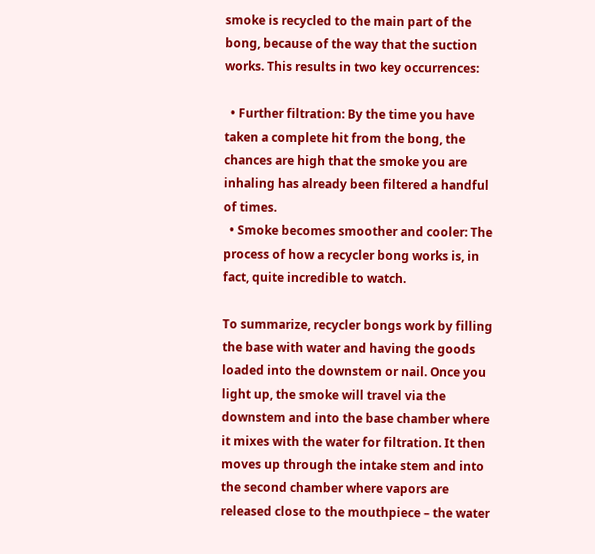smoke is recycled to the main part of the bong, because of the way that the suction works. This results in two key occurrences:

  • Further filtration: By the time you have taken a complete hit from the bong, the chances are high that the smoke you are inhaling has already been filtered a handful of times.
  • Smoke becomes smoother and cooler: The process of how a recycler bong works is, in fact, quite incredible to watch.

To summarize, recycler bongs work by filling the base with water and having the goods loaded into the downstem or nail. Once you light up, the smoke will travel via the downstem and into the base chamber where it mixes with the water for filtration. It then moves up through the intake stem and into the second chamber where vapors are released close to the mouthpiece – the water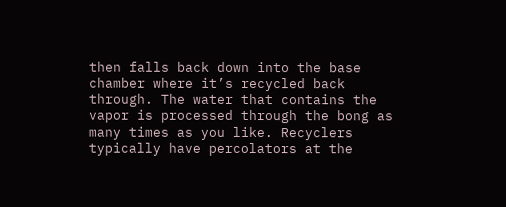then falls back down into the base chamber where it’s recycled back through. The water that contains the vapor is processed through the bong as many times as you like. Recyclers typically have percolators at the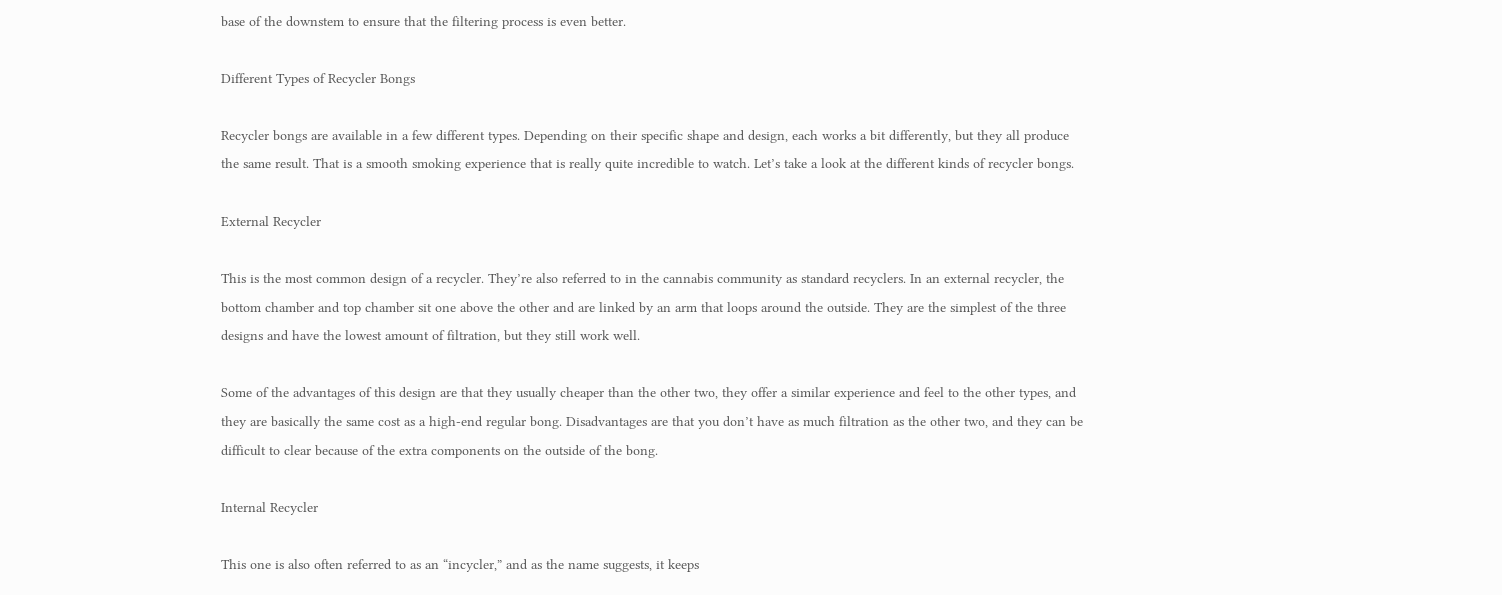base of the downstem to ensure that the filtering process is even better.

Different Types of Recycler Bongs

Recycler bongs are available in a few different types. Depending on their specific shape and design, each works a bit differently, but they all produce the same result. That is a smooth smoking experience that is really quite incredible to watch. Let’s take a look at the different kinds of recycler bongs.

External Recycler

This is the most common design of a recycler. They’re also referred to in the cannabis community as standard recyclers. In an external recycler, the bottom chamber and top chamber sit one above the other and are linked by an arm that loops around the outside. They are the simplest of the three designs and have the lowest amount of filtration, but they still work well.

Some of the advantages of this design are that they usually cheaper than the other two, they offer a similar experience and feel to the other types, and they are basically the same cost as a high-end regular bong. Disadvantages are that you don’t have as much filtration as the other two, and they can be difficult to clear because of the extra components on the outside of the bong.

Internal Recycler

This one is also often referred to as an “incycler,” and as the name suggests, it keeps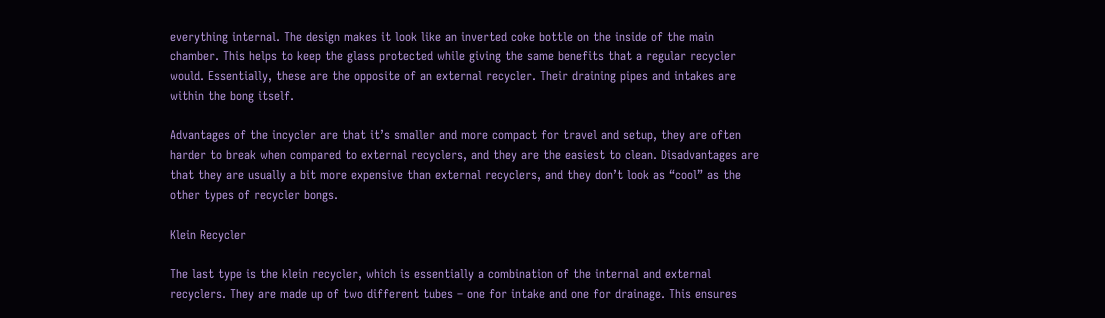everything internal. The design makes it look like an inverted coke bottle on the inside of the main chamber. This helps to keep the glass protected while giving the same benefits that a regular recycler would. Essentially, these are the opposite of an external recycler. Their draining pipes and intakes are within the bong itself.

Advantages of the incycler are that it’s smaller and more compact for travel and setup, they are often harder to break when compared to external recyclers, and they are the easiest to clean. Disadvantages are that they are usually a bit more expensive than external recyclers, and they don’t look as “cool” as the other types of recycler bongs.

Klein Recycler

The last type is the klein recycler, which is essentially a combination of the internal and external recyclers. They are made up of two different tubes – one for intake and one for drainage. This ensures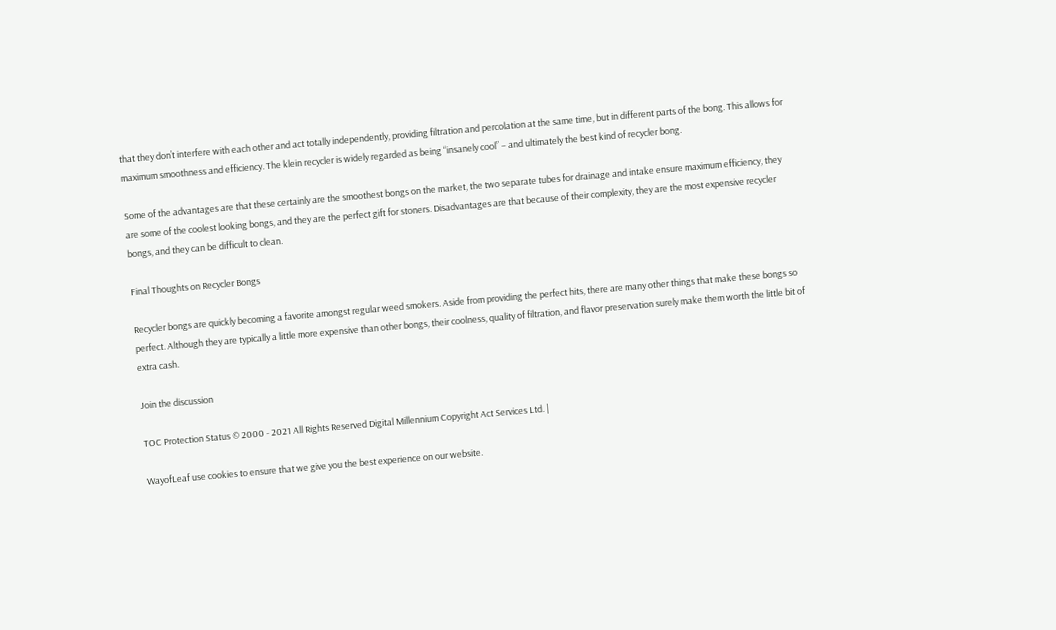that they don’t interfere with each other and act totally independently, providing filtration and percolation at the same time, but in different parts of the bong. This allows for maximum smoothness and efficiency. The klein recycler is widely regarded as being “insanely cool” – and ultimately the best kind of recycler bong.

Some of the advantages are that these certainly are the smoothest bongs on the market, the two separate tubes for drainage and intake ensure maximum efficiency, they are some of the coolest looking bongs, and they are the perfect gift for stoners. Disadvantages are that because of their complexity, they are the most expensive recycler bongs, and they can be difficult to clean.

Final Thoughts on Recycler Bongs

Recycler bongs are quickly becoming a favorite amongst regular weed smokers. Aside from providing the perfect hits, there are many other things that make these bongs so perfect. Although they are typically a little more expensive than other bongs, their coolness, quality of filtration, and flavor preservation surely make them worth the little bit of extra cash.

Join the discussion

TOC Protection Status © 2000 - 2021 All Rights Reserved Digital Millennium Copyright Act Services Ltd. |

WayofLeaf use cookies to ensure that we give you the best experience on our website.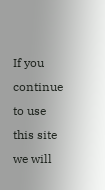If you continue to use this site we will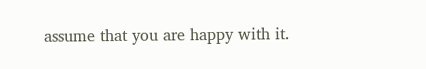assume that you are happy with it.